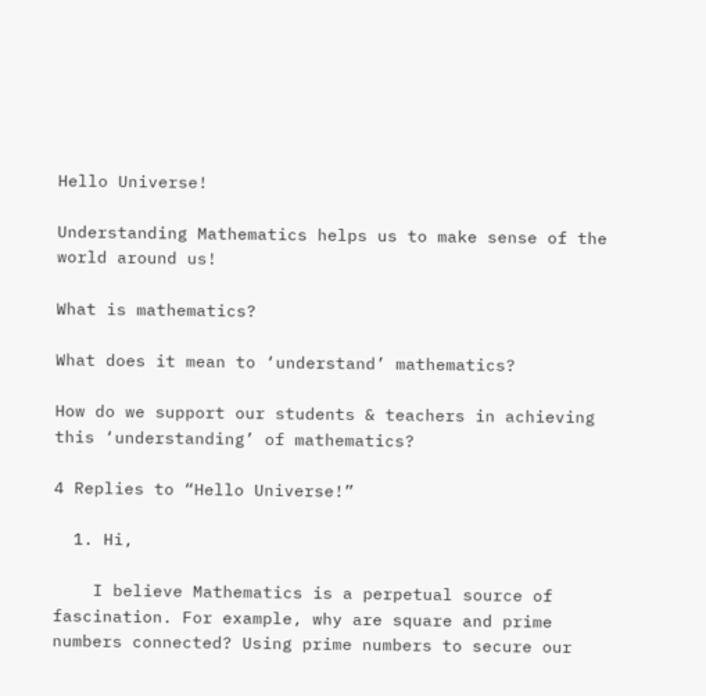Hello Universe!

Understanding Mathematics helps us to make sense of the world around us!

What is mathematics?

What does it mean to ‘understand’ mathematics?

How do we support our students & teachers in achieving this ‘understanding’ of mathematics?

4 Replies to “Hello Universe!”

  1. Hi,

    I believe Mathematics is a perpetual source of fascination. For example, why are square and prime numbers connected? Using prime numbers to secure our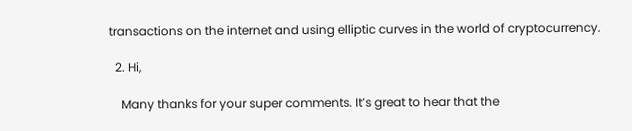transactions on the internet and using elliptic curves in the world of cryptocurrency.

  2. Hi,

    Many thanks for your super comments. It’s great to hear that the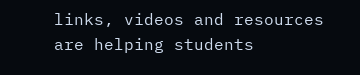links, videos and resources are helping students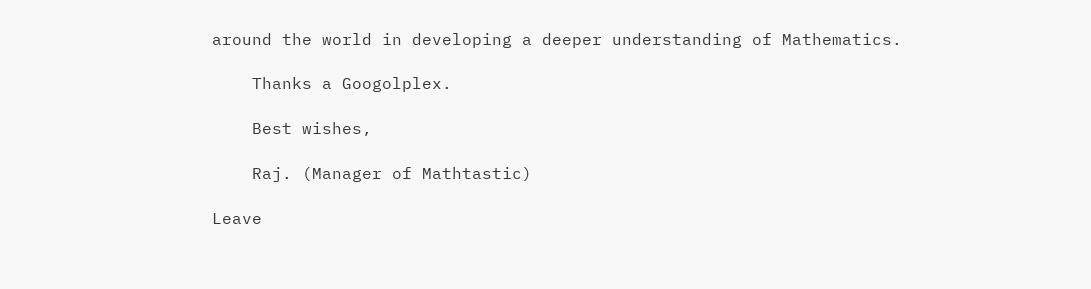around the world in developing a deeper understanding of Mathematics.

    Thanks a Googolplex.

    Best wishes,

    Raj. (Manager of Mathtastic)

Leave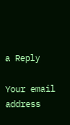a Reply

Your email address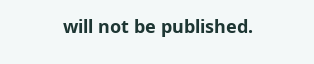will not be published.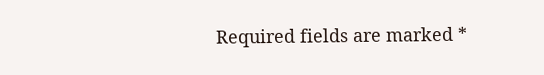Required fields are marked *